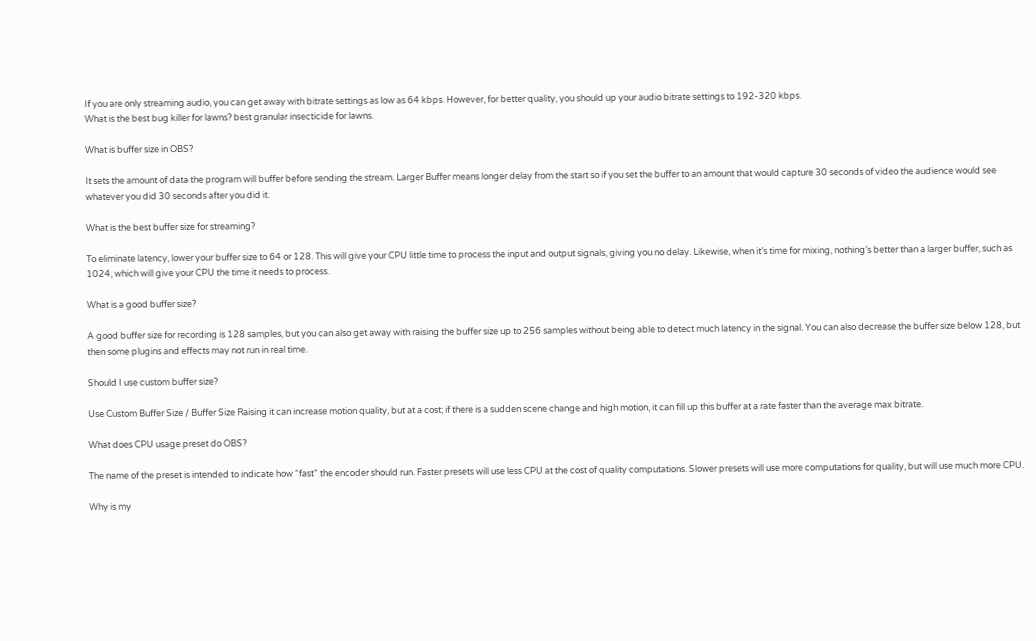If you are only streaming audio, you can get away with bitrate settings as low as 64 kbps. However, for better quality, you should up your audio bitrate settings to 192-320 kbps.
What is the best bug killer for lawns? best granular insecticide for lawns.

What is buffer size in OBS?

It sets the amount of data the program will buffer before sending the stream. Larger Buffer means longer delay from the start so if you set the buffer to an amount that would capture 30 seconds of video the audience would see whatever you did 30 seconds after you did it.

What is the best buffer size for streaming?

To eliminate latency, lower your buffer size to 64 or 128. This will give your CPU little time to process the input and output signals, giving you no delay. Likewise, when it’s time for mixing, nothing’s better than a larger buffer, such as 1024, which will give your CPU the time it needs to process.

What is a good buffer size?

A good buffer size for recording is 128 samples, but you can also get away with raising the buffer size up to 256 samples without being able to detect much latency in the signal. You can also decrease the buffer size below 128, but then some plugins and effects may not run in real time.

Should I use custom buffer size?

Use Custom Buffer Size / Buffer Size Raising it can increase motion quality, but at a cost; if there is a sudden scene change and high motion, it can fill up this buffer at a rate faster than the average max bitrate.

What does CPU usage preset do OBS?

The name of the preset is intended to indicate how “fast” the encoder should run. Faster presets will use less CPU at the cost of quality computations. Slower presets will use more computations for quality, but will use much more CPU.

Why is my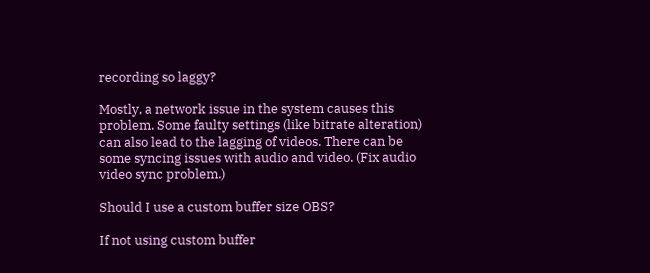recording so laggy?

Mostly, a network issue in the system causes this problem. Some faulty settings (like bitrate alteration) can also lead to the lagging of videos. There can be some syncing issues with audio and video. (Fix audio video sync problem.)

Should I use a custom buffer size OBS?

If not using custom buffer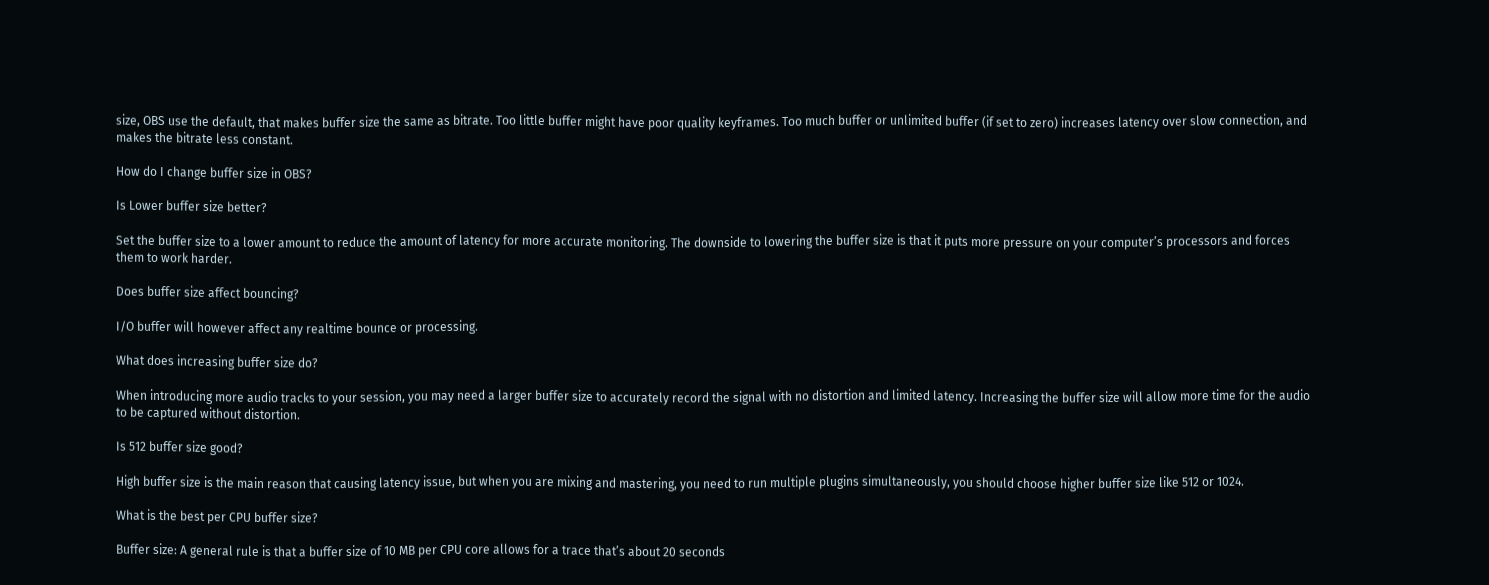size, OBS use the default, that makes buffer size the same as bitrate. Too little buffer might have poor quality keyframes. Too much buffer or unlimited buffer (if set to zero) increases latency over slow connection, and makes the bitrate less constant.

How do I change buffer size in OBS?

Is Lower buffer size better?

Set the buffer size to a lower amount to reduce the amount of latency for more accurate monitoring. The downside to lowering the buffer size is that it puts more pressure on your computer’s processors and forces them to work harder.

Does buffer size affect bouncing?

I/O buffer will however affect any realtime bounce or processing.

What does increasing buffer size do?

When introducing more audio tracks to your session, you may need a larger buffer size to accurately record the signal with no distortion and limited latency. Increasing the buffer size will allow more time for the audio to be captured without distortion.

Is 512 buffer size good?

High buffer size is the main reason that causing latency issue, but when you are mixing and mastering, you need to run multiple plugins simultaneously, you should choose higher buffer size like 512 or 1024.

What is the best per CPU buffer size?

Buffer size: A general rule is that a buffer size of 10 MB per CPU core allows for a trace that’s about 20 seconds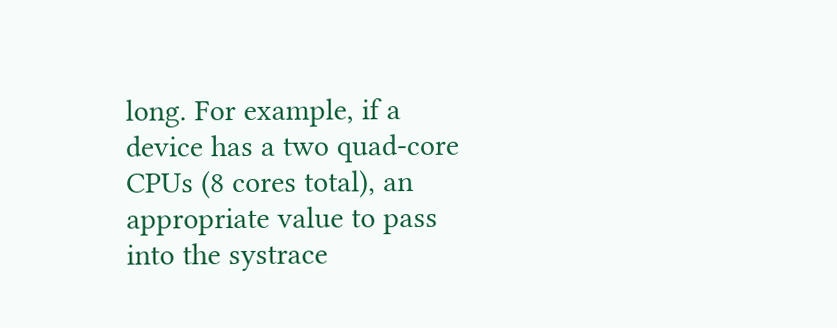long. For example, if a device has a two quad-core CPUs (8 cores total), an appropriate value to pass into the systrace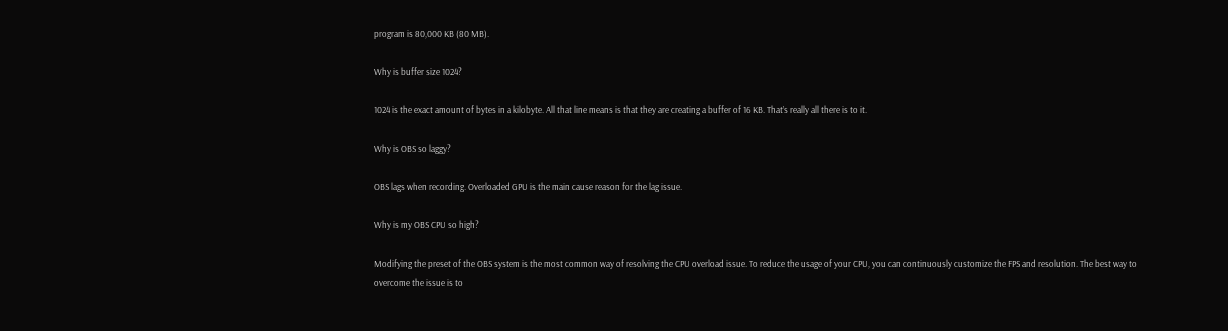program is 80,000 KB (80 MB).

Why is buffer size 1024?

1024 is the exact amount of bytes in a kilobyte. All that line means is that they are creating a buffer of 16 KB. That’s really all there is to it.

Why is OBS so laggy?

OBS lags when recording. Overloaded GPU is the main cause reason for the lag issue.

Why is my OBS CPU so high?

Modifying the preset of the OBS system is the most common way of resolving the CPU overload issue. To reduce the usage of your CPU, you can continuously customize the FPS and resolution. The best way to overcome the issue is to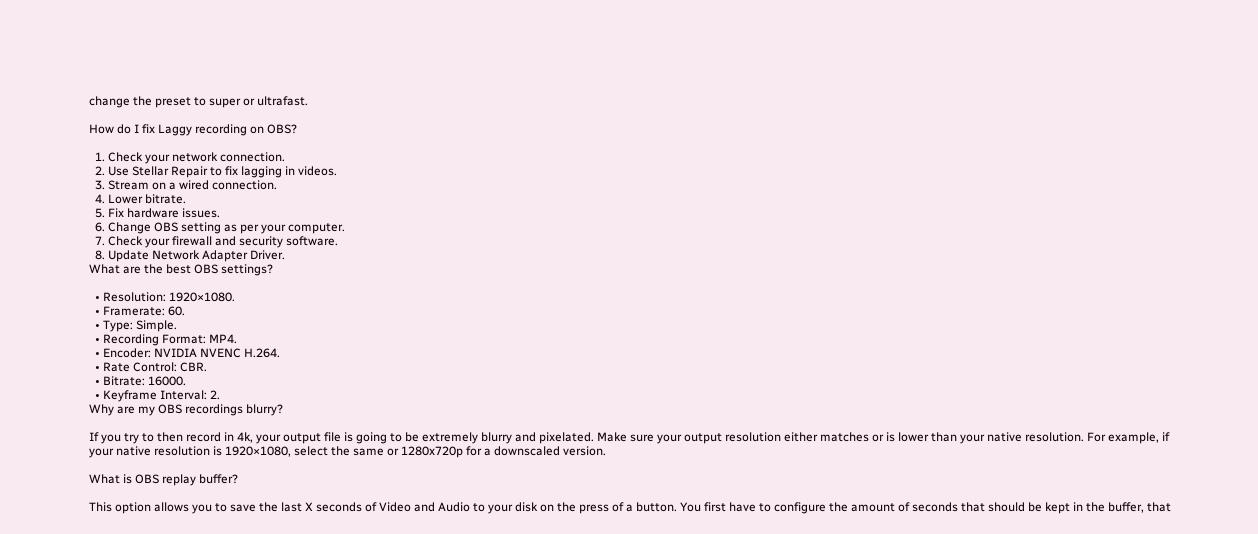change the preset to super or ultrafast.

How do I fix Laggy recording on OBS?

  1. Check your network connection.
  2. Use Stellar Repair to fix lagging in videos.
  3. Stream on a wired connection.
  4. Lower bitrate.
  5. Fix hardware issues.
  6. Change OBS setting as per your computer.
  7. Check your firewall and security software.
  8. Update Network Adapter Driver.
What are the best OBS settings?

  • Resolution: 1920×1080.
  • Framerate: 60.
  • Type: Simple.
  • Recording Format: MP4.
  • Encoder: NVIDIA NVENC H.264.
  • Rate Control: CBR.
  • Bitrate: 16000.
  • Keyframe Interval: 2.
Why are my OBS recordings blurry?

If you try to then record in 4k, your output file is going to be extremely blurry and pixelated. Make sure your output resolution either matches or is lower than your native resolution. For example, if your native resolution is 1920×1080, select the same or 1280x720p for a downscaled version.

What is OBS replay buffer?

This option allows you to save the last X seconds of Video and Audio to your disk on the press of a button. You first have to configure the amount of seconds that should be kept in the buffer, that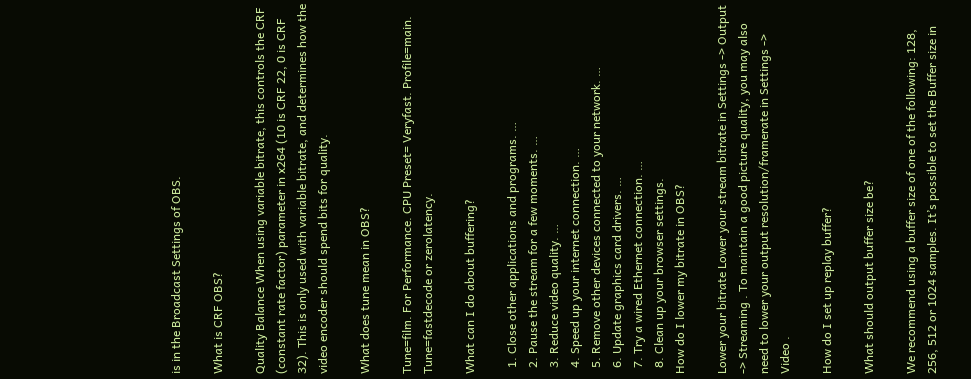is in the Broadcast Settings of OBS.

What is CRF OBS?

Quality Balance When using variable bitrate, this controls the CRF (constant rate factor) parameter in x264 (10 is CRF 22, 0 is CRF 32). This is only used with variable bitrate, and determines how the video encoder should spend bits for quality.

What does tune mean in OBS?

Tune=film. For Performance. CPU Preset= Veryfast. Profile=main. Tune=fastdecode or zerolatency.

What can I do about buffering?

  1. Close other applications and programs. …
  2. Pause the stream for a few moments. …
  3. Reduce video quality. …
  4. Speed up your internet connection. …
  5. Remove other devices connected to your network. …
  6. Update graphics card drivers. …
  7. Try a wired Ethernet connection. …
  8. Clean up your browser settings.
How do I lower my bitrate in OBS?

Lower your bitrate Lower your stream bitrate in Settings -> Output -> Streaming . To maintain a good picture quality, you may also need to lower your output resolution/framerate in Settings -> Video .

How do I set up replay buffer?

What should output buffer size be?

We recommend using a buffer size of one of the following: 128, 256, 512 or 1024 samples. It’s possible to set the Buffer size in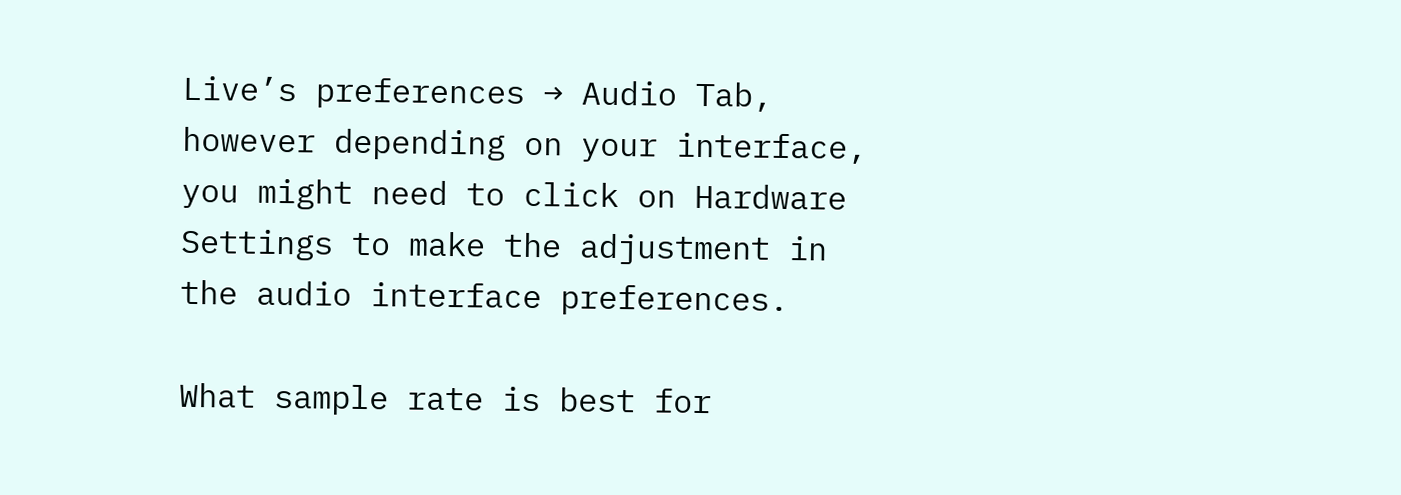Live’s preferences → Audio Tab, however depending on your interface, you might need to click on Hardware Settings to make the adjustment in the audio interface preferences.

What sample rate is best for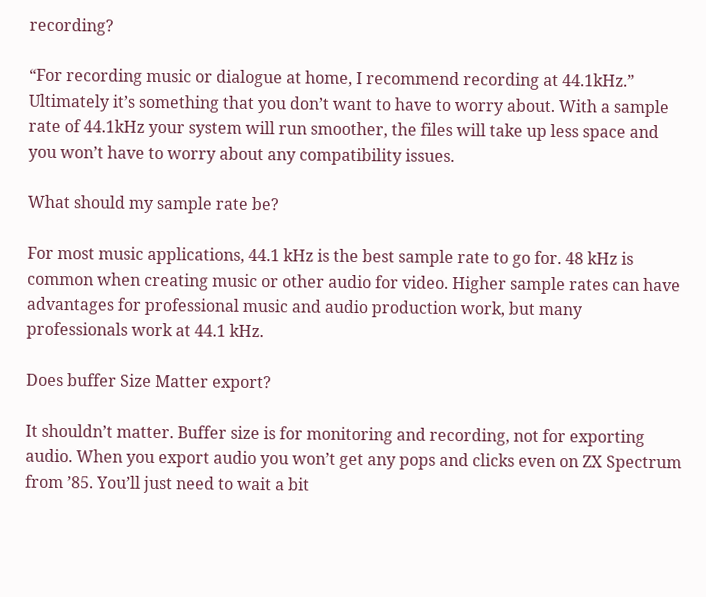recording?

“For recording music or dialogue at home, I recommend recording at 44.1kHz.” Ultimately it’s something that you don’t want to have to worry about. With a sample rate of 44.1kHz your system will run smoother, the files will take up less space and you won’t have to worry about any compatibility issues.

What should my sample rate be?

For most music applications, 44.1 kHz is the best sample rate to go for. 48 kHz is common when creating music or other audio for video. Higher sample rates can have advantages for professional music and audio production work, but many professionals work at 44.1 kHz.

Does buffer Size Matter export?

It shouldn’t matter. Buffer size is for monitoring and recording, not for exporting audio. When you export audio you won’t get any pops and clicks even on ZX Spectrum from ’85. You’ll just need to wait a bit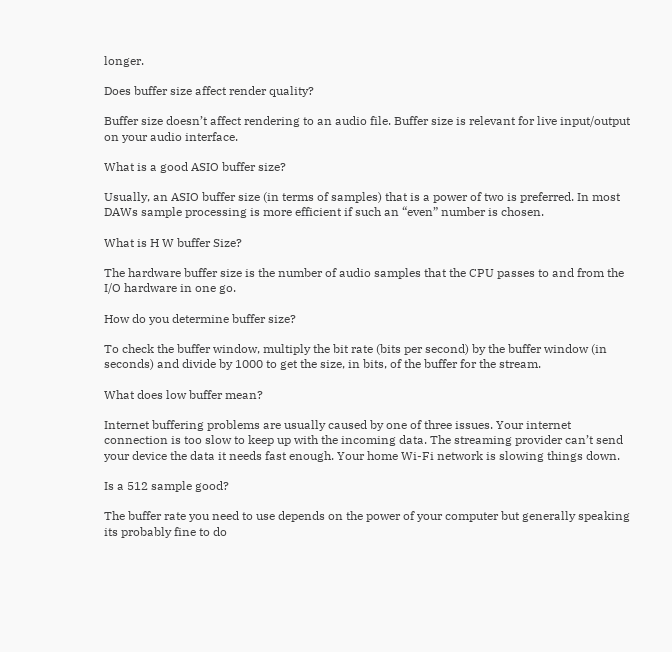longer.

Does buffer size affect render quality?

Buffer size doesn’t affect rendering to an audio file. Buffer size is relevant for live input/output on your audio interface.

What is a good ASIO buffer size?

Usually, an ASIO buffer size (in terms of samples) that is a power of two is preferred. In most DAWs sample processing is more efficient if such an “even” number is chosen.

What is H W buffer Size?

The hardware buffer size is the number of audio samples that the CPU passes to and from the I/O hardware in one go.

How do you determine buffer size?

To check the buffer window, multiply the bit rate (bits per second) by the buffer window (in seconds) and divide by 1000 to get the size, in bits, of the buffer for the stream.

What does low buffer mean?

Internet buffering problems are usually caused by one of three issues. Your internet connection is too slow to keep up with the incoming data. The streaming provider can’t send your device the data it needs fast enough. Your home Wi-Fi network is slowing things down.

Is a 512 sample good?

The buffer rate you need to use depends on the power of your computer but generally speaking its probably fine to do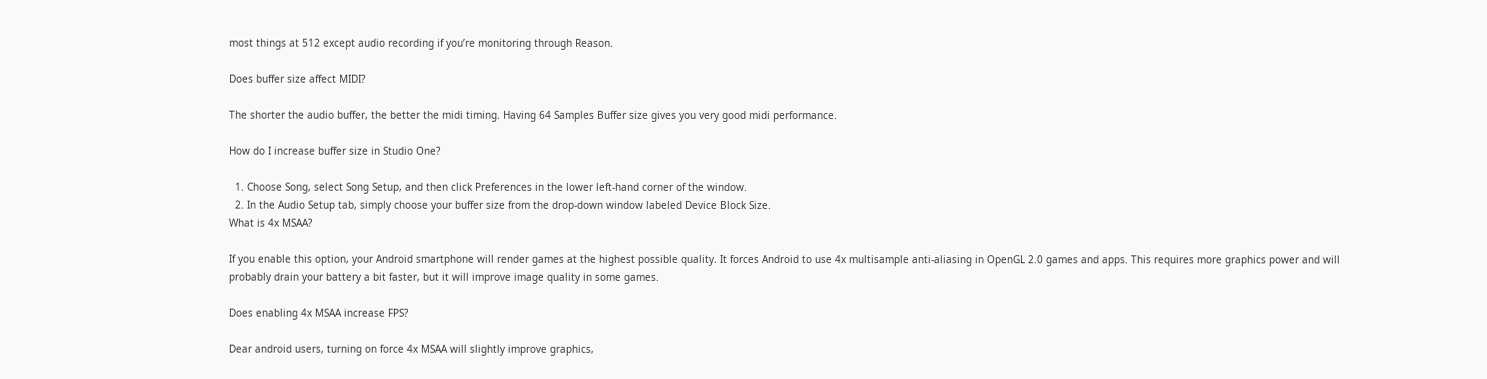most things at 512 except audio recording if you’re monitoring through Reason.

Does buffer size affect MIDI?

The shorter the audio buffer, the better the midi timing. Having 64 Samples Buffer size gives you very good midi performance.

How do I increase buffer size in Studio One?

  1. Choose Song, select Song Setup, and then click Preferences in the lower left-hand corner of the window.
  2. In the Audio Setup tab, simply choose your buffer size from the drop-down window labeled Device Block Size.
What is 4x MSAA?

If you enable this option, your Android smartphone will render games at the highest possible quality. It forces Android to use 4x multisample anti-aliasing in OpenGL 2.0 games and apps. This requires more graphics power and will probably drain your battery a bit faster, but it will improve image quality in some games.

Does enabling 4x MSAA increase FPS?

Dear android users, turning on force 4x MSAA will slightly improve graphics,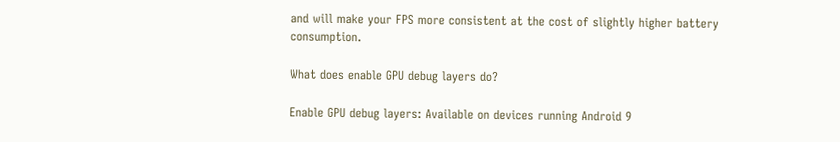and will make your FPS more consistent at the cost of slightly higher battery consumption.

What does enable GPU debug layers do?

Enable GPU debug layers: Available on devices running Android 9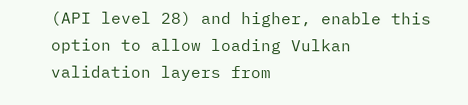(API level 28) and higher, enable this option to allow loading Vulkan validation layers from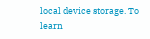local device storage. To learn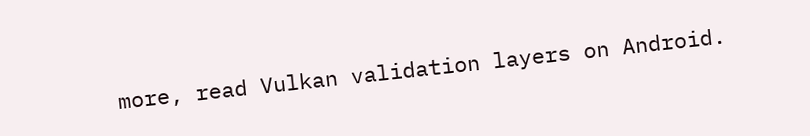more, read Vulkan validation layers on Android.